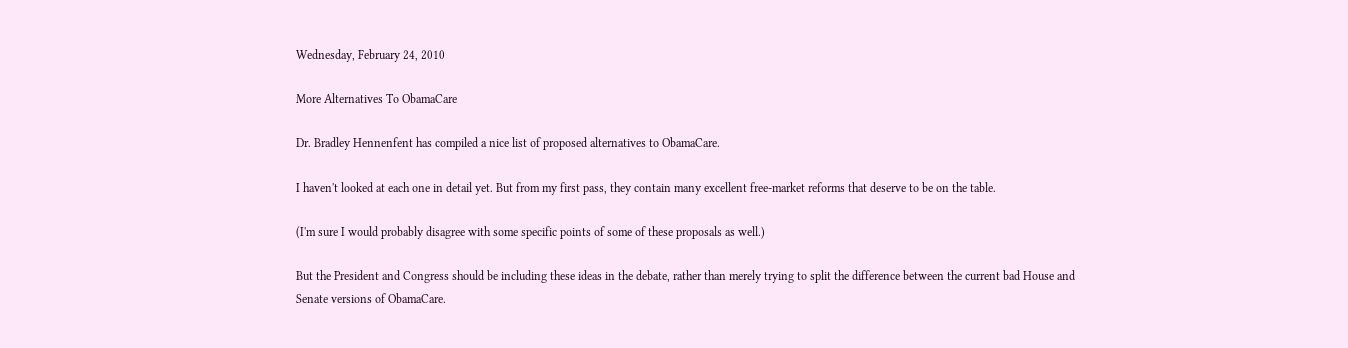Wednesday, February 24, 2010

More Alternatives To ObamaCare

Dr. Bradley Hennenfent has compiled a nice list of proposed alternatives to ObamaCare.

I haven't looked at each one in detail yet. But from my first pass, they contain many excellent free-market reforms that deserve to be on the table.

(I'm sure I would probably disagree with some specific points of some of these proposals as well.)

But the President and Congress should be including these ideas in the debate, rather than merely trying to split the difference between the current bad House and Senate versions of ObamaCare.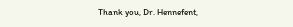Thank you, Dr. Hennefent,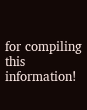for compiling this information!